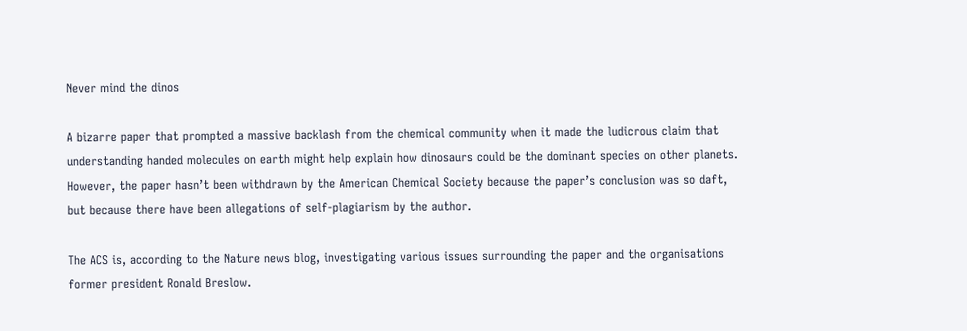Never mind the dinos

A bizarre paper that prompted a massive backlash from the chemical community when it made the ludicrous claim that understanding handed molecules on earth might help explain how dinosaurs could be the dominant species on other planets. However, the paper hasn’t been withdrawn by the American Chemical Society because the paper’s conclusion was so daft, but because there have been allegations of self-plagiarism by the author.

The ACS is, according to the Nature news blog, investigating various issues surrounding the paper and the organisations former president Ronald Breslow.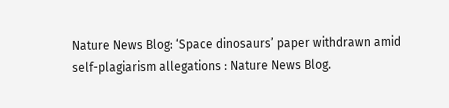Nature News Blog: ‘Space dinosaurs’ paper withdrawn amid self-plagiarism allegations : Nature News Blog.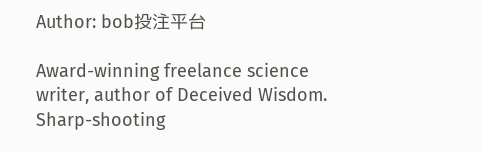Author: bob投注平台

Award-winning freelance science writer, author of Deceived Wisdom. Sharp-shooting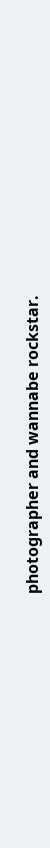photographer and wannabe rockstar.